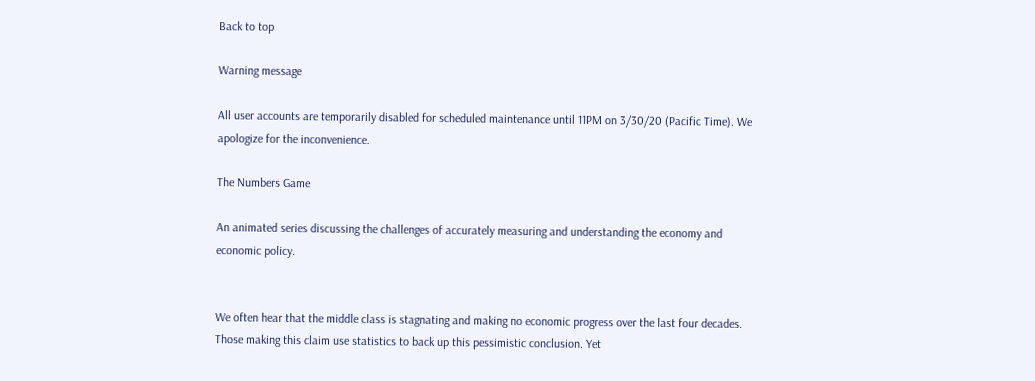Back to top

Warning message

All user accounts are temporarily disabled for scheduled maintenance until 11PM on 3/30/20 (Pacific Time). We apologize for the inconvenience.

The Numbers Game

An animated series discussing the challenges of accurately measuring and understanding the economy and economic policy.


We often hear that the middle class is stagnating and making no economic progress over the last four decades. Those making this claim use statistics to back up this pessimistic conclusion. Yet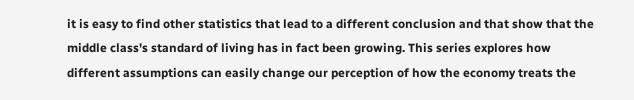it is easy to find other statistics that lead to a different conclusion and that show that the middle class's standard of living has in fact been growing. This series explores how different assumptions can easily change our perception of how the economy treats the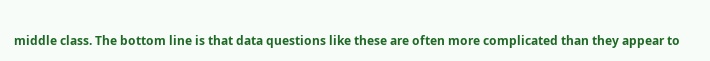middle class. The bottom line is that data questions like these are often more complicated than they appear to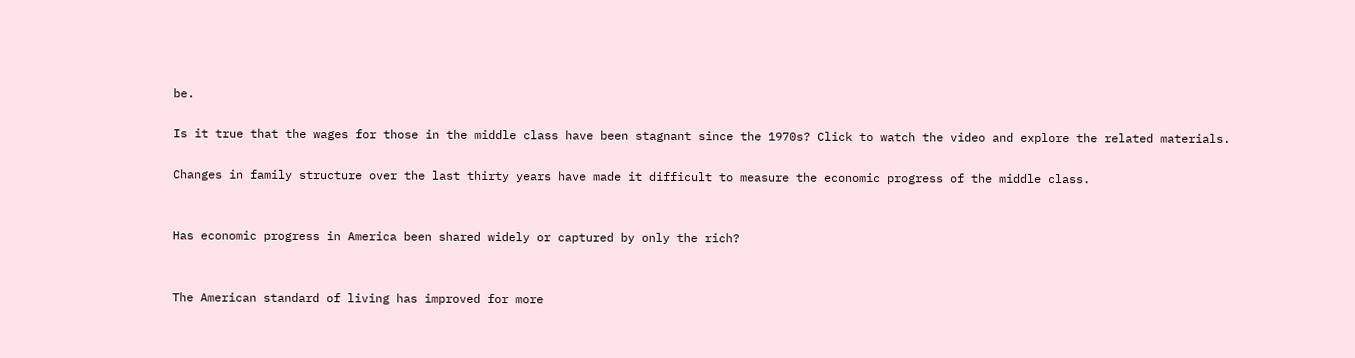be.

Is it true that the wages for those in the middle class have been stagnant since the 1970s? Click to watch the video and explore the related materials.

Changes in family structure over the last thirty years have made it difficult to measure the economic progress of the middle class.


Has economic progress in America been shared widely or captured by only the rich?


The American standard of living has improved for more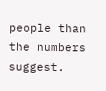people than the numbers suggest.